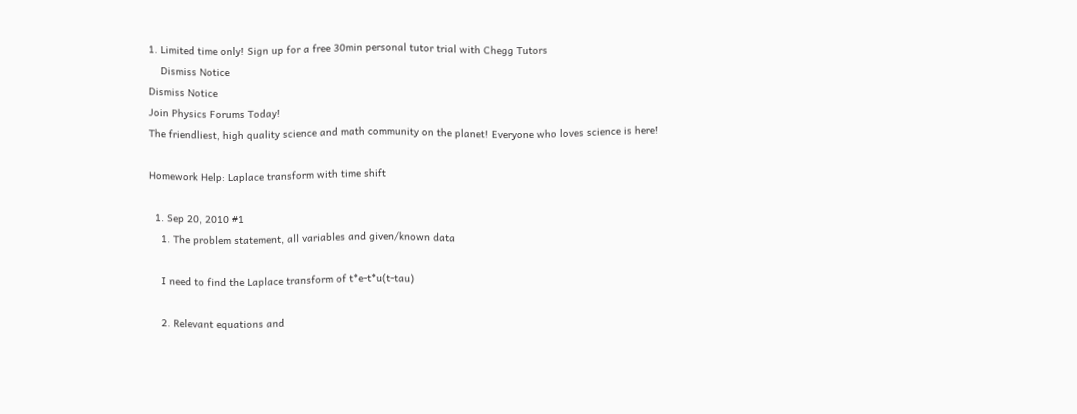1. Limited time only! Sign up for a free 30min personal tutor trial with Chegg Tutors
    Dismiss Notice
Dismiss Notice
Join Physics Forums Today!
The friendliest, high quality science and math community on the planet! Everyone who loves science is here!

Homework Help: Laplace transform with time shift

  1. Sep 20, 2010 #1
    1. The problem statement, all variables and given/known data

    I need to find the Laplace transform of t*e-t*u(t-tau)

    2. Relevant equations and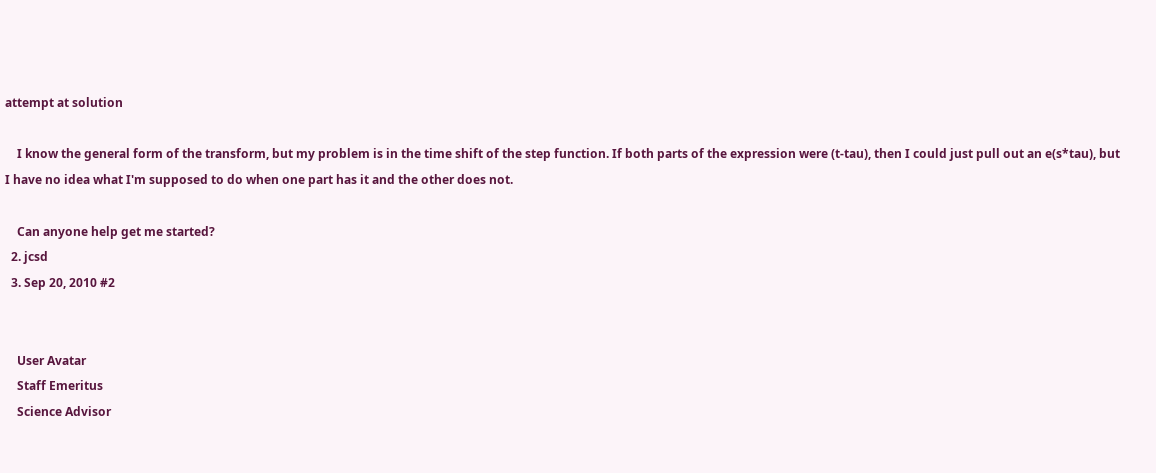attempt at solution

    I know the general form of the transform, but my problem is in the time shift of the step function. If both parts of the expression were (t-tau), then I could just pull out an e(s*tau), but I have no idea what I'm supposed to do when one part has it and the other does not.

    Can anyone help get me started?
  2. jcsd
  3. Sep 20, 2010 #2


    User Avatar
    Staff Emeritus
    Science Advisor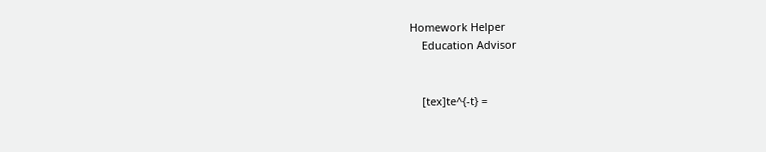Homework Helper
    Education Advisor


    [tex]te^{-t} =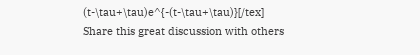(t-\tau+\tau)e^{-(t-\tau+\tau)}[/tex]
Share this great discussion with others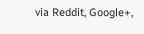via Reddit, Google+,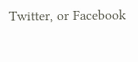Twitter, or Facebook